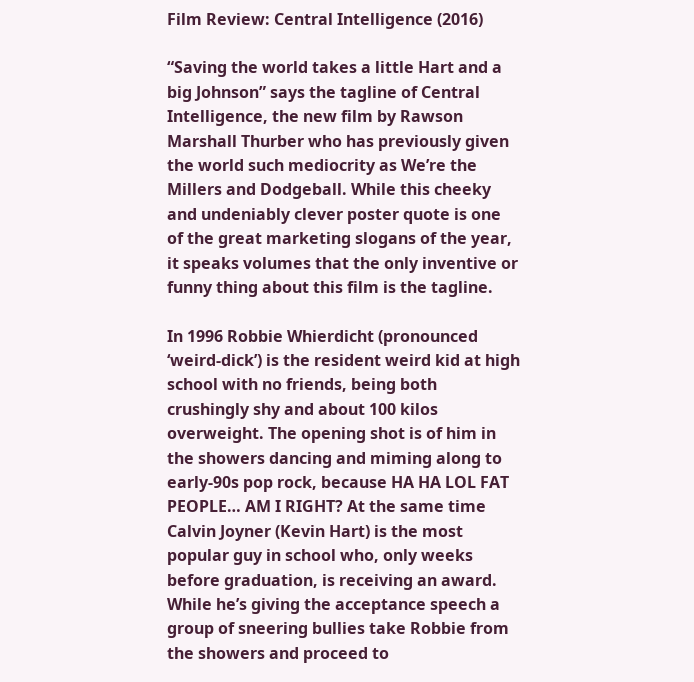Film Review: Central Intelligence (2016)

“Saving the world takes a little Hart and a big Johnson” says the tagline of Central Intelligence, the new film by Rawson Marshall Thurber who has previously given the world such mediocrity as We’re the Millers and Dodgeball. While this cheeky and undeniably clever poster quote is one of the great marketing slogans of the year, it speaks volumes that the only inventive or funny thing about this film is the tagline.

In 1996 Robbie Whierdicht (pronounced ‘weird-dick’) is the resident weird kid at high school with no friends, being both crushingly shy and about 100 kilos overweight. The opening shot is of him in the showers dancing and miming along to early-90s pop rock, because HA HA LOL FAT PEOPLE… AM I RIGHT? At the same time Calvin Joyner (Kevin Hart) is the most popular guy in school who, only weeks before graduation, is receiving an award. While he’s giving the acceptance speech a group of sneering bullies take Robbie from the showers and proceed to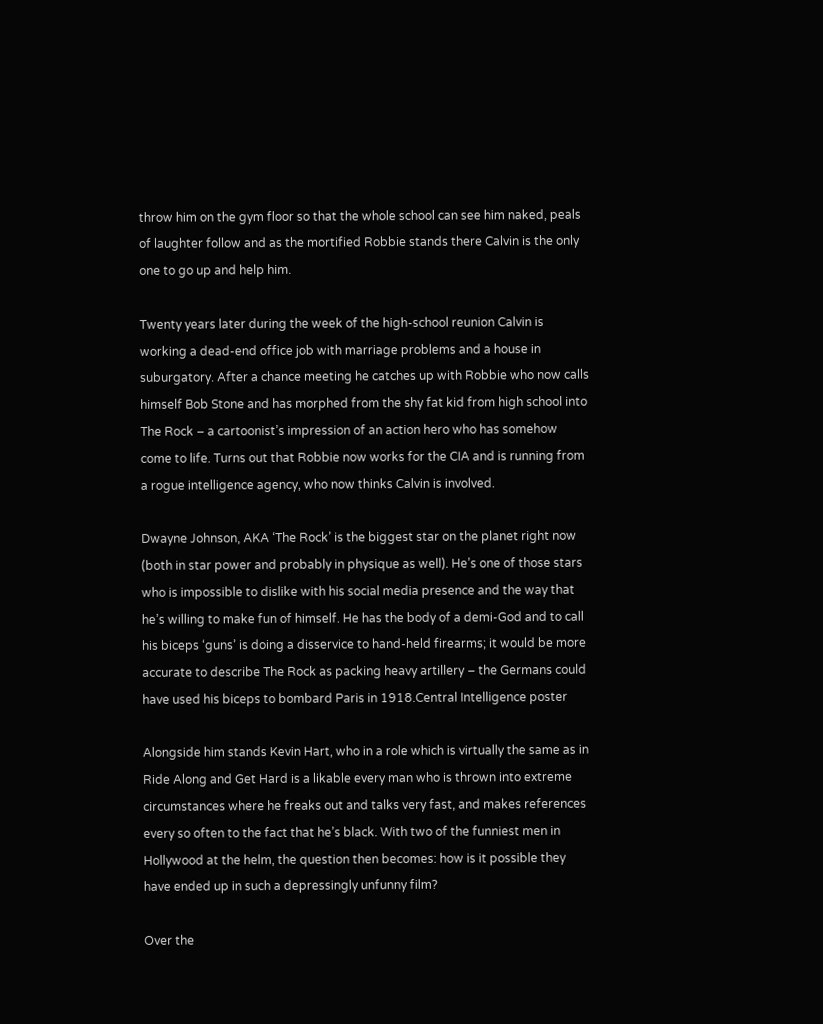throw him on the gym floor so that the whole school can see him naked, peals of laughter follow and as the mortified Robbie stands there Calvin is the only one to go up and help him.

Twenty years later during the week of the high-school reunion Calvin is working a dead-end office job with marriage problems and a house in suburgatory. After a chance meeting he catches up with Robbie who now calls himself Bob Stone and has morphed from the shy fat kid from high school into The Rock – a cartoonist’s impression of an action hero who has somehow come to life. Turns out that Robbie now works for the CIA and is running from a rogue intelligence agency, who now thinks Calvin is involved.

Dwayne Johnson, AKA ‘The Rock’ is the biggest star on the planet right now (both in star power and probably in physique as well). He’s one of those stars who is impossible to dislike with his social media presence and the way that he’s willing to make fun of himself. He has the body of a demi-God and to call his biceps ‘guns’ is doing a disservice to hand-held firearms; it would be more accurate to describe The Rock as packing heavy artillery – the Germans could have used his biceps to bombard Paris in 1918.Central Intelligence poster

Alongside him stands Kevin Hart, who in a role which is virtually the same as in Ride Along and Get Hard is a likable every man who is thrown into extreme circumstances where he freaks out and talks very fast, and makes references every so often to the fact that he’s black. With two of the funniest men in Hollywood at the helm, the question then becomes: how is it possible they have ended up in such a depressingly unfunny film?

Over the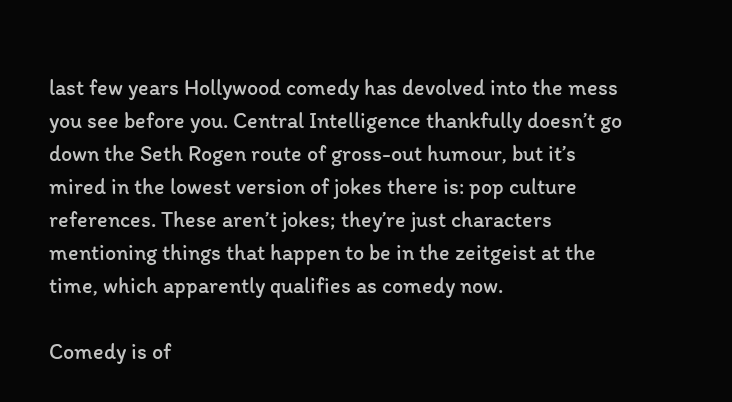last few years Hollywood comedy has devolved into the mess you see before you. Central Intelligence thankfully doesn’t go down the Seth Rogen route of gross-out humour, but it’s mired in the lowest version of jokes there is: pop culture references. These aren’t jokes; they’re just characters mentioning things that happen to be in the zeitgeist at the time, which apparently qualifies as comedy now.

Comedy is of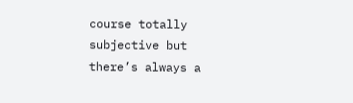course totally subjective but there’s always a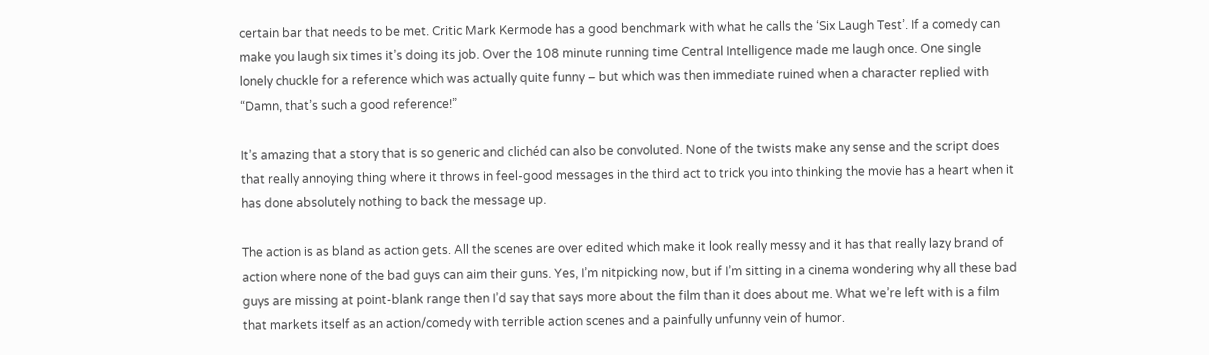certain bar that needs to be met. Critic Mark Kermode has a good benchmark with what he calls the ‘Six Laugh Test’. If a comedy can make you laugh six times it’s doing its job. Over the 108 minute running time Central Intelligence made me laugh once. One single lonely chuckle for a reference which was actually quite funny – but which was then immediate ruined when a character replied with “Damn, that’s such a good reference!”

It’s amazing that a story that is so generic and clichéd can also be convoluted. None of the twists make any sense and the script does that really annoying thing where it throws in feel-good messages in the third act to trick you into thinking the movie has a heart when it has done absolutely nothing to back the message up.

The action is as bland as action gets. All the scenes are over edited which make it look really messy and it has that really lazy brand of action where none of the bad guys can aim their guns. Yes, I’m nitpicking now, but if I’m sitting in a cinema wondering why all these bad guys are missing at point-blank range then I’d say that says more about the film than it does about me. What we’re left with is a film that markets itself as an action/comedy with terrible action scenes and a painfully unfunny vein of humor.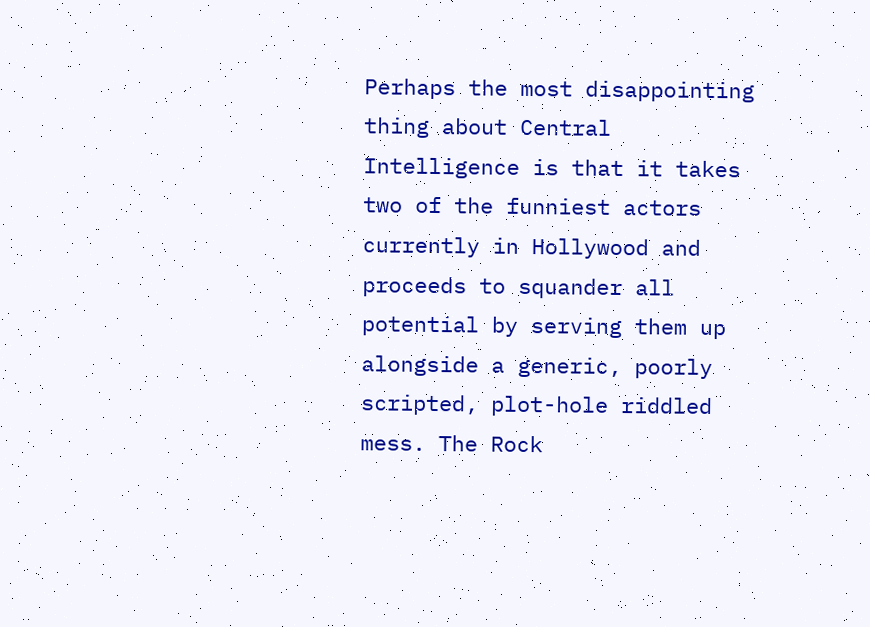Perhaps the most disappointing thing about Central Intelligence is that it takes two of the funniest actors currently in Hollywood and proceeds to squander all potential by serving them up alongside a generic, poorly scripted, plot-hole riddled mess. The Rock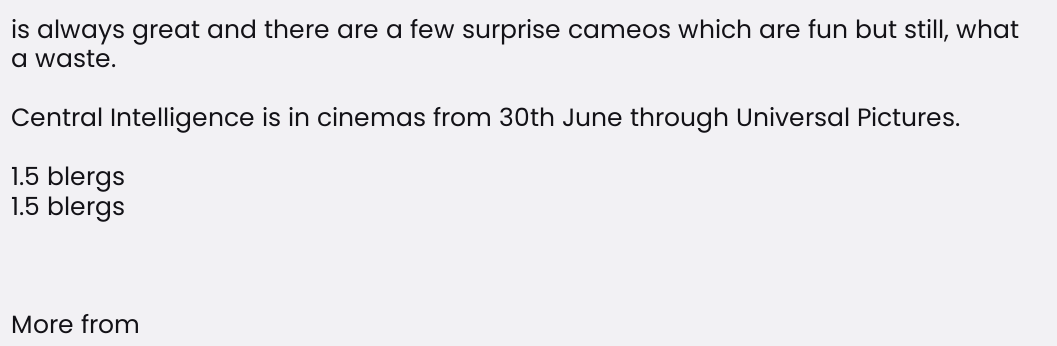is always great and there are a few surprise cameos which are fun but still, what a waste.

Central Intelligence is in cinemas from 30th June through Universal Pictures.

1.5 blergs
1.5 blergs



More from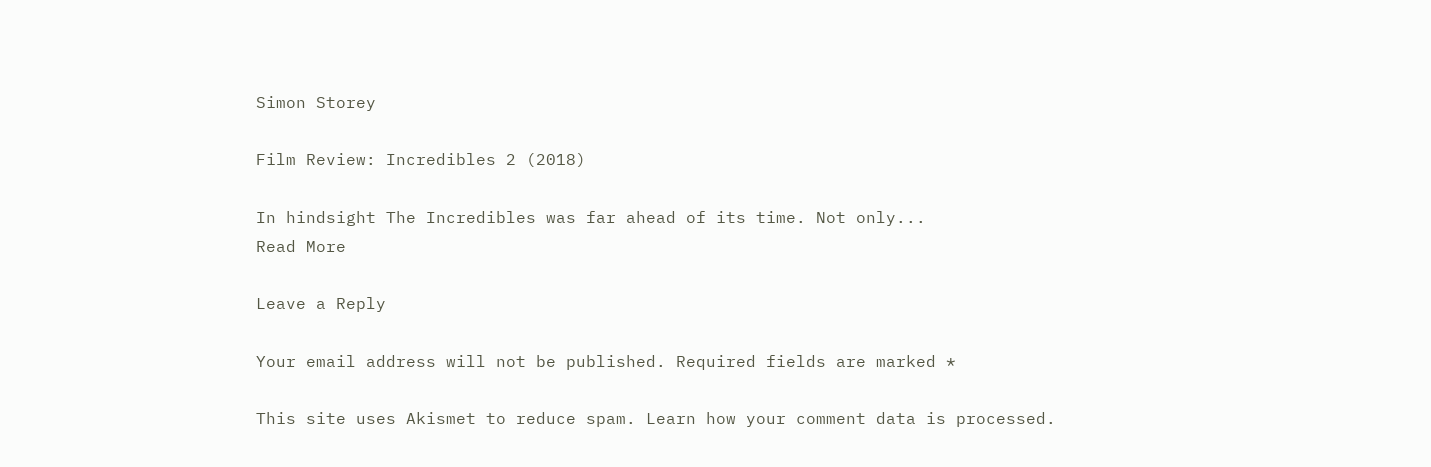Simon Storey

Film Review: Incredibles 2 (2018)

In hindsight The Incredibles was far ahead of its time. Not only...
Read More

Leave a Reply

Your email address will not be published. Required fields are marked *

This site uses Akismet to reduce spam. Learn how your comment data is processed.